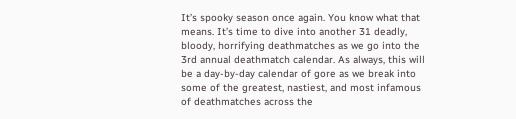It’s spooky season once again. You know what that means. It’s time to dive into another 31 deadly, bloody, horrifying deathmatches as we go into the 3rd annual deathmatch calendar. As always, this will be a day-by-day calendar of gore as we break into some of the greatest, nastiest, and most infamous of deathmatches across the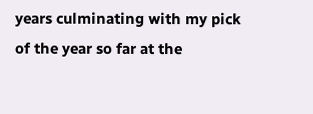years culminating with my pick of the year so far at the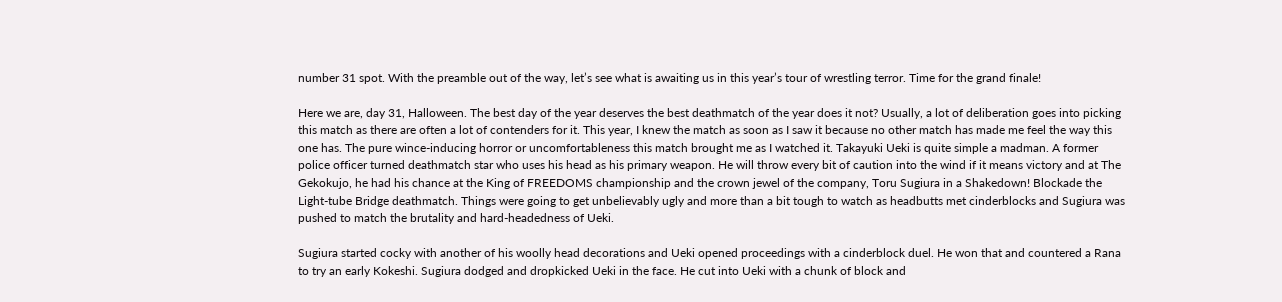number 31 spot. With the preamble out of the way, let’s see what is awaiting us in this year’s tour of wrestling terror. Time for the grand finale!

Here we are, day 31, Halloween. The best day of the year deserves the best deathmatch of the year does it not? Usually, a lot of deliberation goes into picking this match as there are often a lot of contenders for it. This year, I knew the match as soon as I saw it because no other match has made me feel the way this one has. The pure wince-inducing horror or uncomfortableness this match brought me as I watched it. Takayuki Ueki is quite simple a madman. A former police officer turned deathmatch star who uses his head as his primary weapon. He will throw every bit of caution into the wind if it means victory and at The Gekokujo, he had his chance at the King of FREEDOMS championship and the crown jewel of the company, Toru Sugiura in a Shakedown! Blockade the Light-tube Bridge deathmatch. Things were going to get unbelievably ugly and more than a bit tough to watch as headbutts met cinderblocks and Sugiura was pushed to match the brutality and hard-headedness of Ueki.

Sugiura started cocky with another of his woolly head decorations and Ueki opened proceedings with a cinderblock duel. He won that and countered a Rana to try an early Kokeshi. Sugiura dodged and dropkicked Ueki in the face. He cut into Ueki with a chunk of block and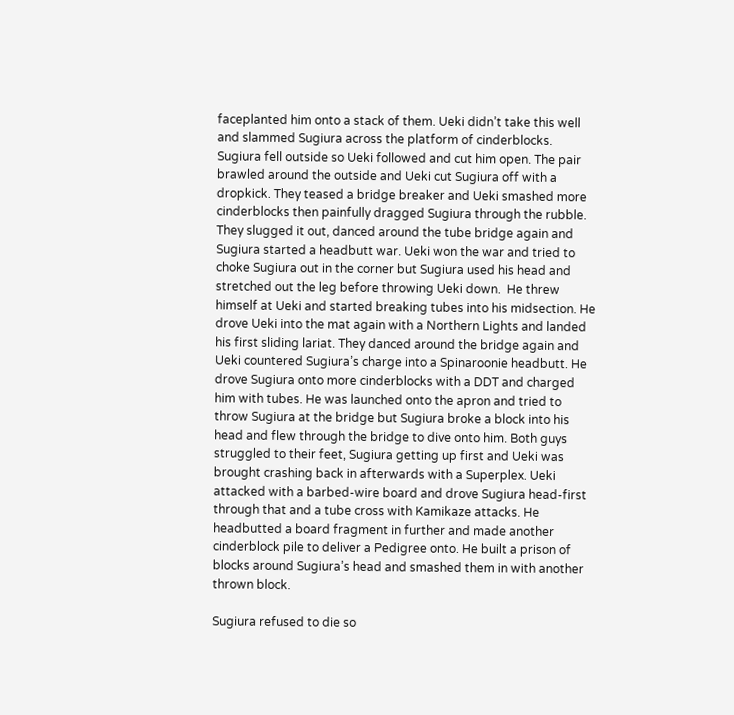faceplanted him onto a stack of them. Ueki didn’t take this well and slammed Sugiura across the platform of cinderblocks. Sugiura fell outside so Ueki followed and cut him open. The pair brawled around the outside and Ueki cut Sugiura off with a dropkick. They teased a bridge breaker and Ueki smashed more cinderblocks then painfully dragged Sugiura through the rubble. They slugged it out, danced around the tube bridge again and Sugiura started a headbutt war. Ueki won the war and tried to choke Sugiura out in the corner but Sugiura used his head and stretched out the leg before throwing Ueki down.  He threw himself at Ueki and started breaking tubes into his midsection. He drove Ueki into the mat again with a Northern Lights and landed his first sliding lariat. They danced around the bridge again and Ueki countered Sugiura’s charge into a Spinaroonie headbutt. He drove Sugiura onto more cinderblocks with a DDT and charged him with tubes. He was launched onto the apron and tried to throw Sugiura at the bridge but Sugiura broke a block into his head and flew through the bridge to dive onto him. Both guys struggled to their feet, Sugiura getting up first and Ueki was brought crashing back in afterwards with a Superplex. Ueki attacked with a barbed-wire board and drove Sugiura head-first through that and a tube cross with Kamikaze attacks. He headbutted a board fragment in further and made another cinderblock pile to deliver a Pedigree onto. He built a prison of blocks around Sugiura’s head and smashed them in with another thrown block.

Sugiura refused to die so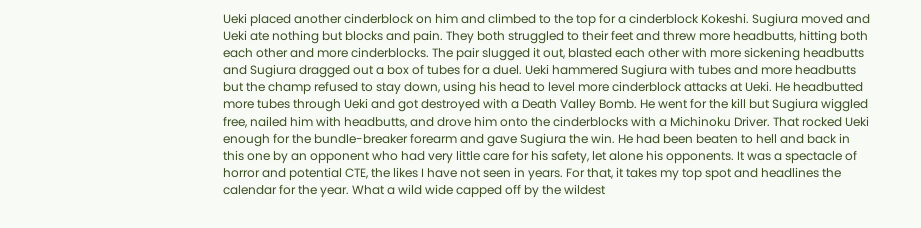Ueki placed another cinderblock on him and climbed to the top for a cinderblock Kokeshi. Sugiura moved and Ueki ate nothing but blocks and pain. They both struggled to their feet and threw more headbutts, hitting both each other and more cinderblocks. The pair slugged it out, blasted each other with more sickening headbutts and Sugiura dragged out a box of tubes for a duel. Ueki hammered Sugiura with tubes and more headbutts but the champ refused to stay down, using his head to level more cinderblock attacks at Ueki. He headbutted more tubes through Ueki and got destroyed with a Death Valley Bomb. He went for the kill but Sugiura wiggled free, nailed him with headbutts, and drove him onto the cinderblocks with a Michinoku Driver. That rocked Ueki enough for the bundle-breaker forearm and gave Sugiura the win. He had been beaten to hell and back in this one by an opponent who had very little care for his safety, let alone his opponents. It was a spectacle of horror and potential CTE, the likes I have not seen in years. For that, it takes my top spot and headlines the calendar for the year. What a wild wide capped off by the wildest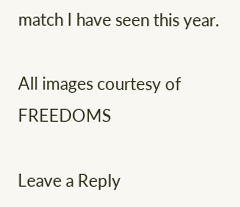match I have seen this year.

All images courtesy of FREEDOMS

Leave a Reply